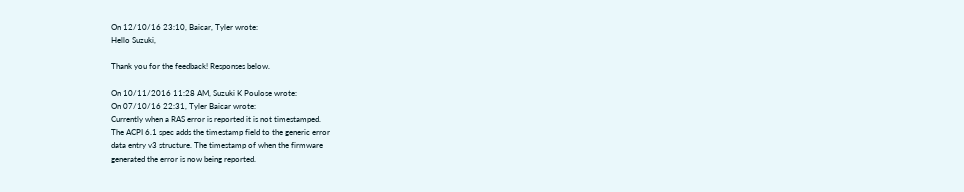On 12/10/16 23:10, Baicar, Tyler wrote:
Hello Suzuki,

Thank you for the feedback! Responses below.

On 10/11/2016 11:28 AM, Suzuki K Poulose wrote:
On 07/10/16 22:31, Tyler Baicar wrote:
Currently when a RAS error is reported it is not timestamped.
The ACPI 6.1 spec adds the timestamp field to the generic error
data entry v3 structure. The timestamp of when the firmware
generated the error is now being reported.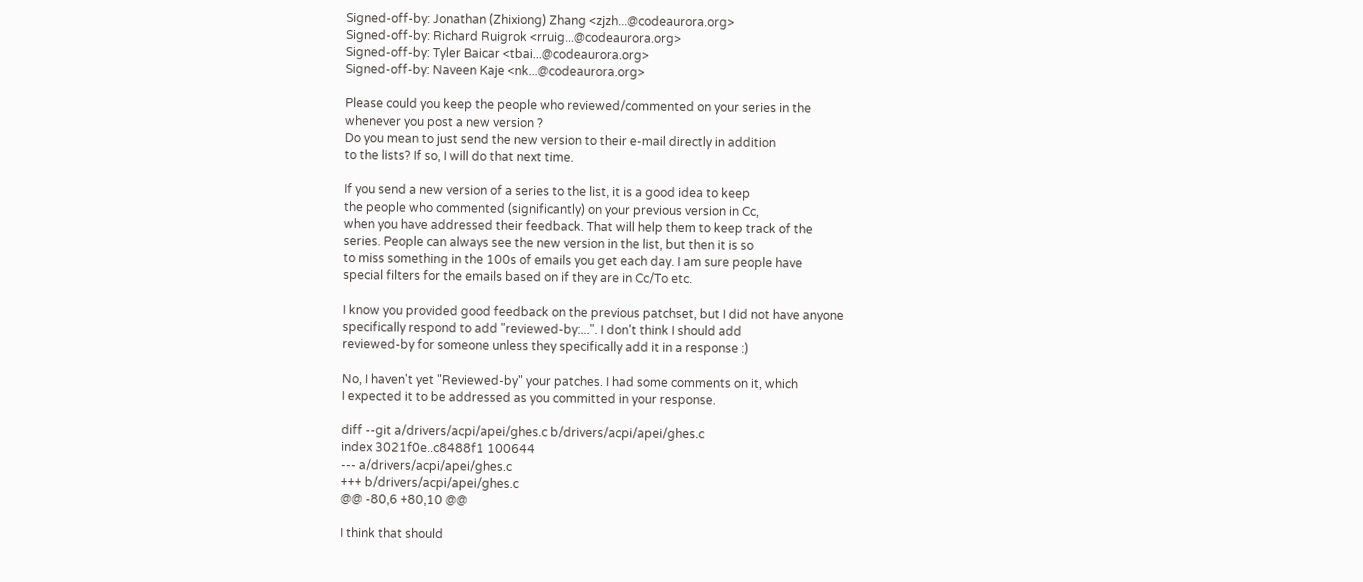Signed-off-by: Jonathan (Zhixiong) Zhang <zjzh...@codeaurora.org>
Signed-off-by: Richard Ruigrok <rruig...@codeaurora.org>
Signed-off-by: Tyler Baicar <tbai...@codeaurora.org>
Signed-off-by: Naveen Kaje <nk...@codeaurora.org>

Please could you keep the people who reviewed/commented on your series in the
whenever you post a new version ?
Do you mean to just send the new version to their e-mail directly in addition
to the lists? If so, I will do that next time.

If you send a new version of a series to the list, it is a good idea to keep
the people who commented (significantly) on your previous version in Cc,
when you have addressed their feedback. That will help them to keep track of the
series. People can always see the new version in the list, but then it is so
to miss something in the 100s of emails you get each day. I am sure people have
special filters for the emails based on if they are in Cc/To etc.

I know you provided good feedback on the previous patchset, but I did not have anyone
specifically respond to add "reviewed-by:...". I don't think I should add
reviewed-by for someone unless they specifically add it in a response :)

No, I haven't yet "Reviewed-by" your patches. I had some comments on it, which
I expected it to be addressed as you committed in your response.

diff --git a/drivers/acpi/apei/ghes.c b/drivers/acpi/apei/ghes.c
index 3021f0e..c8488f1 100644
--- a/drivers/acpi/apei/ghes.c
+++ b/drivers/acpi/apei/ghes.c
@@ -80,6 +80,10 @@

I think that should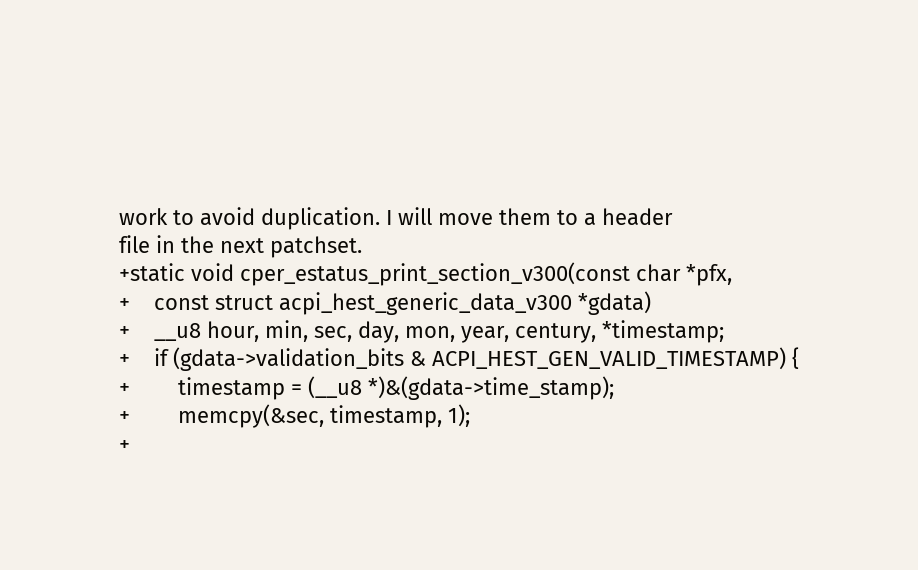work to avoid duplication. I will move them to a header
file in the next patchset.
+static void cper_estatus_print_section_v300(const char *pfx,
+    const struct acpi_hest_generic_data_v300 *gdata)
+    __u8 hour, min, sec, day, mon, year, century, *timestamp;
+    if (gdata->validation_bits & ACPI_HEST_GEN_VALID_TIMESTAMP) {
+        timestamp = (__u8 *)&(gdata->time_stamp);
+        memcpy(&sec, timestamp, 1);
+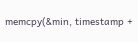memcpy(&min, timestamp +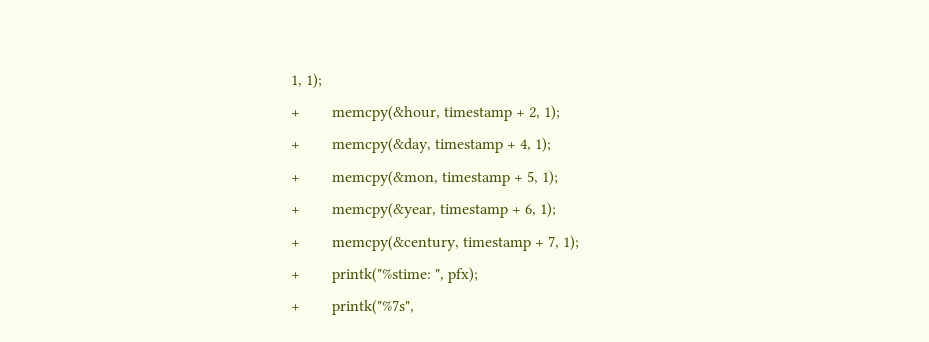1, 1);
+        memcpy(&hour, timestamp + 2, 1);
+        memcpy(&day, timestamp + 4, 1);
+        memcpy(&mon, timestamp + 5, 1);
+        memcpy(&year, timestamp + 6, 1);
+        memcpy(&century, timestamp + 7, 1);
+        printk("%stime: ", pfx);
+        printk("%7s",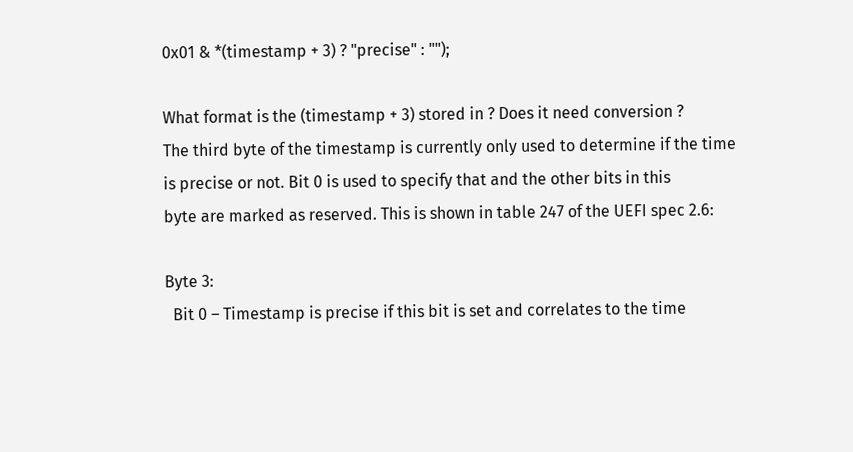0x01 & *(timestamp + 3) ? "precise" : "");

What format is the (timestamp + 3) stored in ? Does it need conversion ?
The third byte of the timestamp is currently only used to determine if the time
is precise or not. Bit 0 is used to specify that and the other bits in this
byte are marked as reserved. This is shown in table 247 of the UEFI spec 2.6:

Byte 3:
  Bit 0 – Timestamp is precise if this bit is set and correlates to the time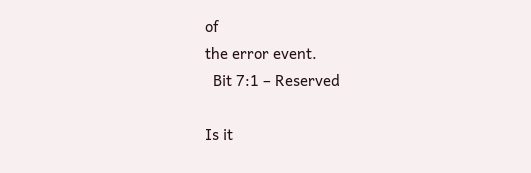of
the error event.
  Bit 7:1 – Reserved

Is it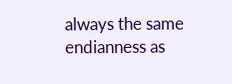always the same endianness as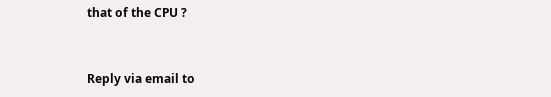that of the CPU ?


Reply via email to